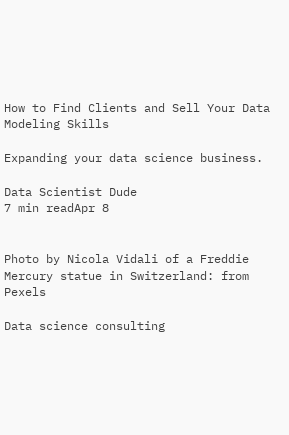How to Find Clients and Sell Your Data Modeling Skills

Expanding your data science business.

Data Scientist Dude
7 min readApr 8


Photo by Nicola Vidali of a Freddie Mercury statue in Switzerland: from Pexels

Data science consulting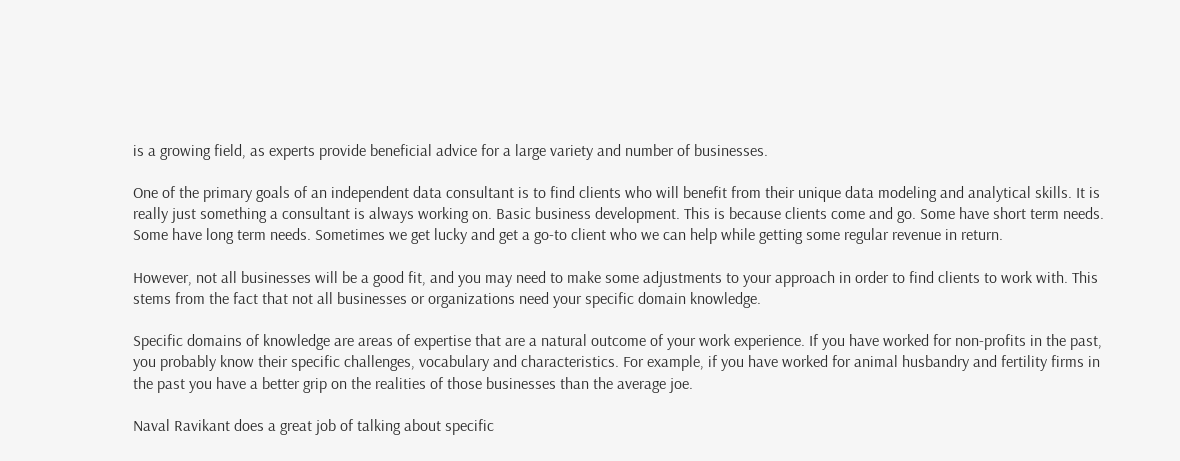is a growing field, as experts provide beneficial advice for a large variety and number of businesses.

One of the primary goals of an independent data consultant is to find clients who will benefit from their unique data modeling and analytical skills. It is really just something a consultant is always working on. Basic business development. This is because clients come and go. Some have short term needs. Some have long term needs. Sometimes we get lucky and get a go-to client who we can help while getting some regular revenue in return.

However, not all businesses will be a good fit, and you may need to make some adjustments to your approach in order to find clients to work with. This stems from the fact that not all businesses or organizations need your specific domain knowledge.

Specific domains of knowledge are areas of expertise that are a natural outcome of your work experience. If you have worked for non-profits in the past, you probably know their specific challenges, vocabulary and characteristics. For example, if you have worked for animal husbandry and fertility firms in the past you have a better grip on the realities of those businesses than the average joe.

Naval Ravikant does a great job of talking about specific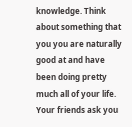knowledge. Think about something that you you are naturally good at and have been doing pretty much all of your life. Your friends ask you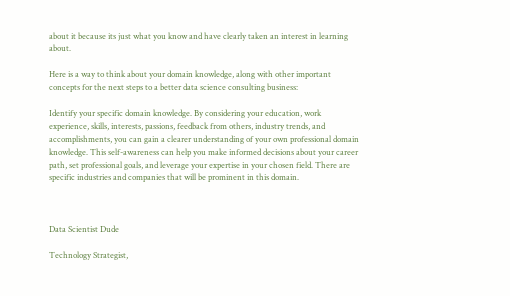about it because its just what you know and have clearly taken an interest in learning about.

Here is a way to think about your domain knowledge, along with other important concepts for the next steps to a better data science consulting business:

Identify your specific domain knowledge. By considering your education, work experience, skills, interests, passions, feedback from others, industry trends, and accomplishments, you can gain a clearer understanding of your own professional domain knowledge. This self-awareness can help you make informed decisions about your career path, set professional goals, and leverage your expertise in your chosen field. There are specific industries and companies that will be prominent in this domain.



Data Scientist Dude

Technology Strategist,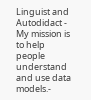Linguist and Autodidact - My mission is to help people understand and use data models.-